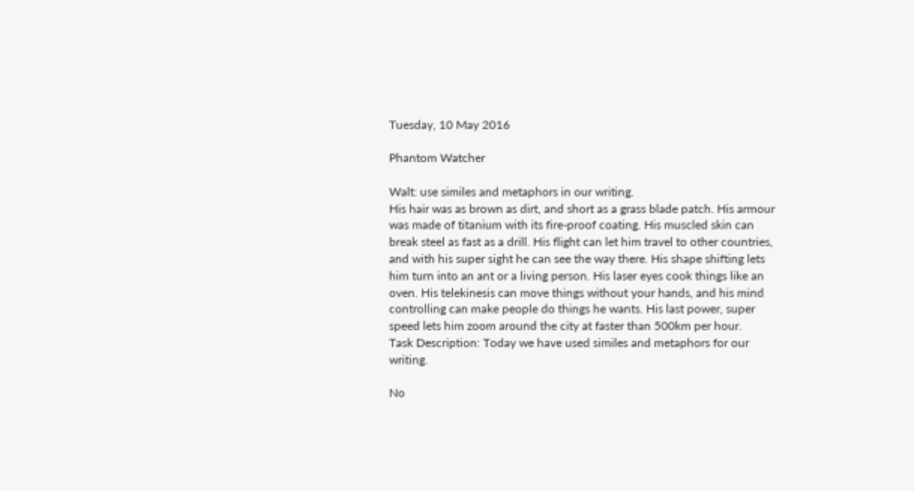Tuesday, 10 May 2016

Phantom Watcher

Walt: use similes and metaphors in our writing.
His hair was as brown as dirt, and short as a grass blade patch. His armour was made of titanium with its fire-proof coating. His muscled skin can break steel as fast as a drill. His flight can let him travel to other countries, and with his super sight he can see the way there. His shape shifting lets him turn into an ant or a living person. His laser eyes cook things like an oven. His telekinesis can move things without your hands, and his mind controlling can make people do things he wants. His last power, super speed lets him zoom around the city at faster than 500km per hour.
Task Description: Today we have used similes and metaphors for our writing.

No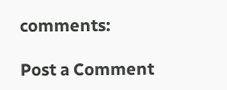comments:

Post a Comment